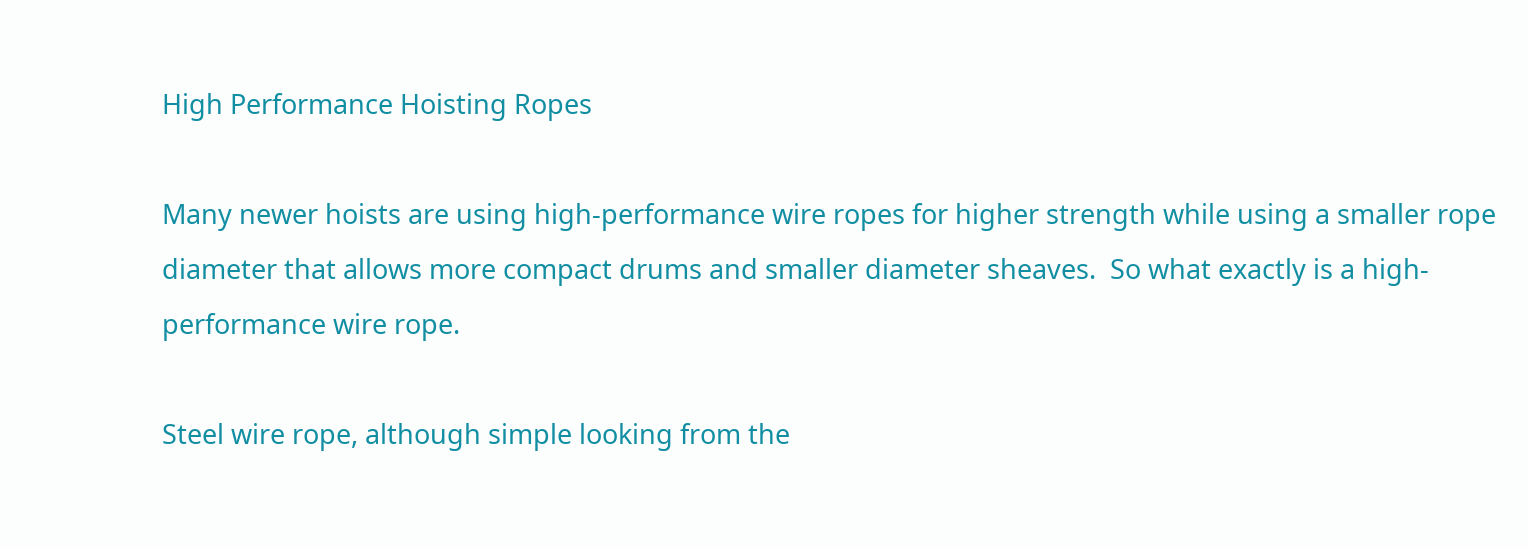High Performance Hoisting Ropes

Many newer hoists are using high-performance wire ropes for higher strength while using a smaller rope diameter that allows more compact drums and smaller diameter sheaves.  So what exactly is a high-performance wire rope.

Steel wire rope, although simple looking from the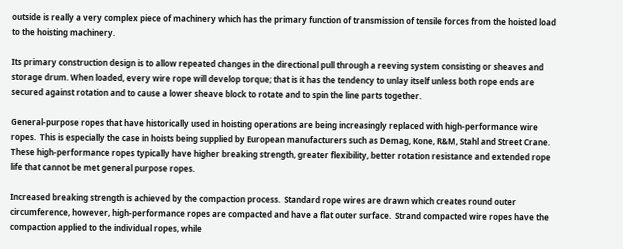outside is really a very complex piece of machinery which has the primary function of transmission of tensile forces from the hoisted load to the hoisting machinery.

Its primary construction design is to allow repeated changes in the directional pull through a reeving system consisting or sheaves and storage drum. When loaded, every wire rope will develop torque; that is it has the tendency to unlay itself unless both rope ends are secured against rotation and to cause a lower sheave block to rotate and to spin the line parts together.

General-purpose ropes that have historically used in hoisting operations are being increasingly replaced with high-performance wire ropes.  This is especially the case in hoists being supplied by European manufacturers such as Demag, Kone, R&M, Stahl and Street Crane.  These high-performance ropes typically have higher breaking strength, greater flexibility, better rotation resistance and extended rope life that cannot be met general purpose ropes.

Increased breaking strength is achieved by the compaction process.  Standard rope wires are drawn which creates round outer circumference, however, high-performance ropes are compacted and have a flat outer surface.  Strand compacted wire ropes have the compaction applied to the individual ropes, while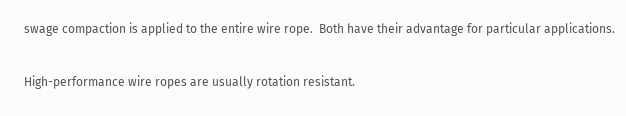swage compaction is applied to the entire wire rope.  Both have their advantage for particular applications.

High-performance wire ropes are usually rotation resistant.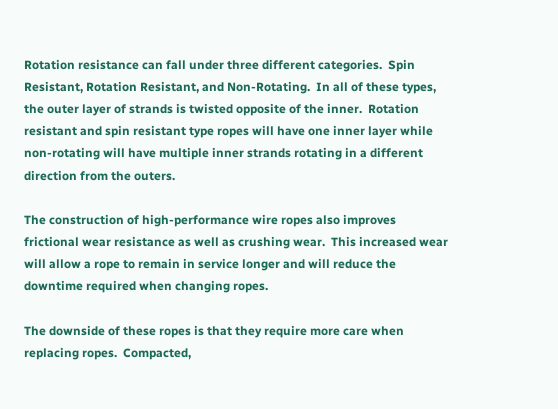Rotation resistance can fall under three different categories.  Spin Resistant, Rotation Resistant, and Non-Rotating.  In all of these types, the outer layer of strands is twisted opposite of the inner.  Rotation resistant and spin resistant type ropes will have one inner layer while non-rotating will have multiple inner strands rotating in a different direction from the outers.

The construction of high-performance wire ropes also improves frictional wear resistance as well as crushing wear.  This increased wear will allow a rope to remain in service longer and will reduce the downtime required when changing ropes.

The downside of these ropes is that they require more care when replacing ropes.  Compacted,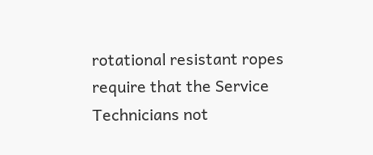rotational resistant ropes require that the Service Technicians not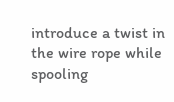introduce a twist in the wire rope while spooling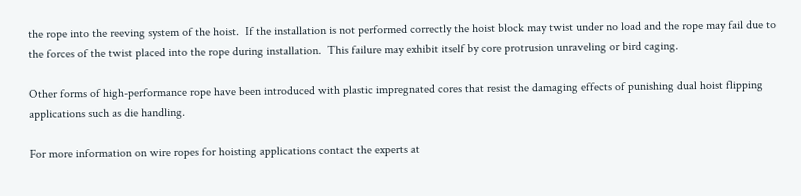the rope into the reeving system of the hoist.  If the installation is not performed correctly the hoist block may twist under no load and the rope may fail due to the forces of the twist placed into the rope during installation.  This failure may exhibit itself by core protrusion unraveling or bird caging.

Other forms of high-performance rope have been introduced with plastic impregnated cores that resist the damaging effects of punishing dual hoist flipping applications such as die handling.

For more information on wire ropes for hoisting applications contact the experts at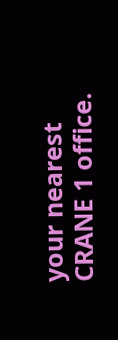your nearest CRANE 1 office.